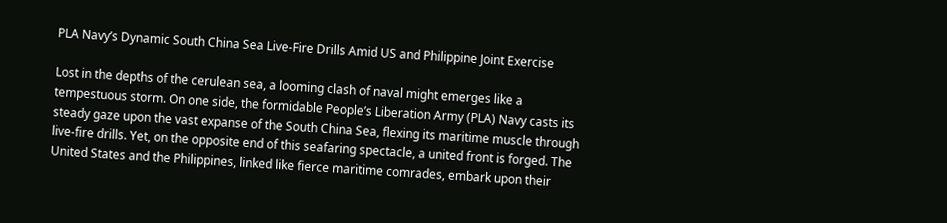PLA Navy’s Dynamic South China Sea Live-Fire Drills Amid US and Philippine Joint Exercise

Lost in the depths of the cerulean sea, a looming clash of naval might emerges like a tempestuous storm. On one side, the formidable People’s Liberation Army (PLA) Navy casts its steady gaze upon the vast expanse of the South China Sea, flexing its maritime muscle through live-fire drills. Yet, on the opposite end of this seafaring spectacle, a united front is forged. The United States and the Philippines, linked like fierce maritime comrades, embark upon their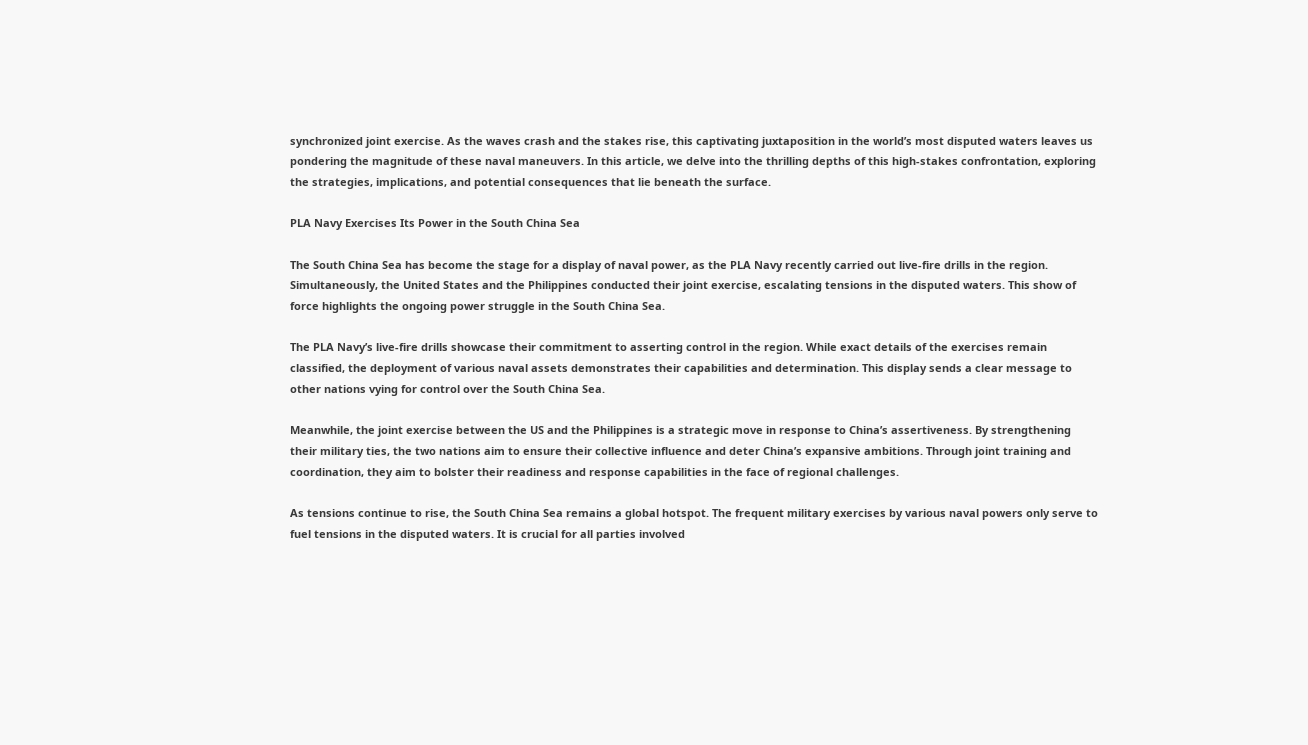synchronized joint exercise. As the waves crash and the stakes rise, this captivating juxtaposition in the world’s most disputed waters leaves us pondering the magnitude of these naval maneuvers. In this article, we delve into the thrilling depths of this high-stakes confrontation, exploring the strategies, implications, and potential consequences that lie beneath the surface.

PLA Navy Exercises Its Power in the South China Sea

The South China Sea has become the stage for a display of naval power, as the PLA Navy recently carried out live-fire drills in the region. Simultaneously, the United States and the Philippines conducted their joint exercise, escalating tensions in the disputed waters. This show of force highlights the ongoing power struggle in the South China Sea.

The PLA Navy’s live-fire drills showcase their commitment to asserting control in the region. While exact details of the exercises remain classified, the deployment of various naval assets demonstrates their capabilities and determination. This display sends a clear message to other nations vying for control over the South China Sea.

Meanwhile, the joint exercise between the US and the Philippines is a strategic move in response to China’s assertiveness. By strengthening their military ties, the two nations aim to ensure their collective influence and deter China’s expansive ambitions. Through joint training and coordination, they aim to bolster their readiness and response capabilities in the face of regional challenges.

As tensions continue to rise, the South China Sea remains a global hotspot. The frequent military exercises by various naval powers only serve to fuel tensions in the disputed waters. It is crucial for all parties involved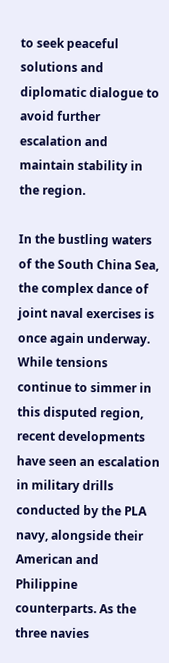to seek peaceful solutions and diplomatic dialogue to avoid further escalation and maintain stability in the region.

In the bustling waters of the South China Sea, the complex dance of joint naval exercises is once again underway. While tensions continue to simmer in this disputed region, recent developments have seen an escalation in military drills conducted by the PLA navy, alongside their American and Philippine counterparts. As the three navies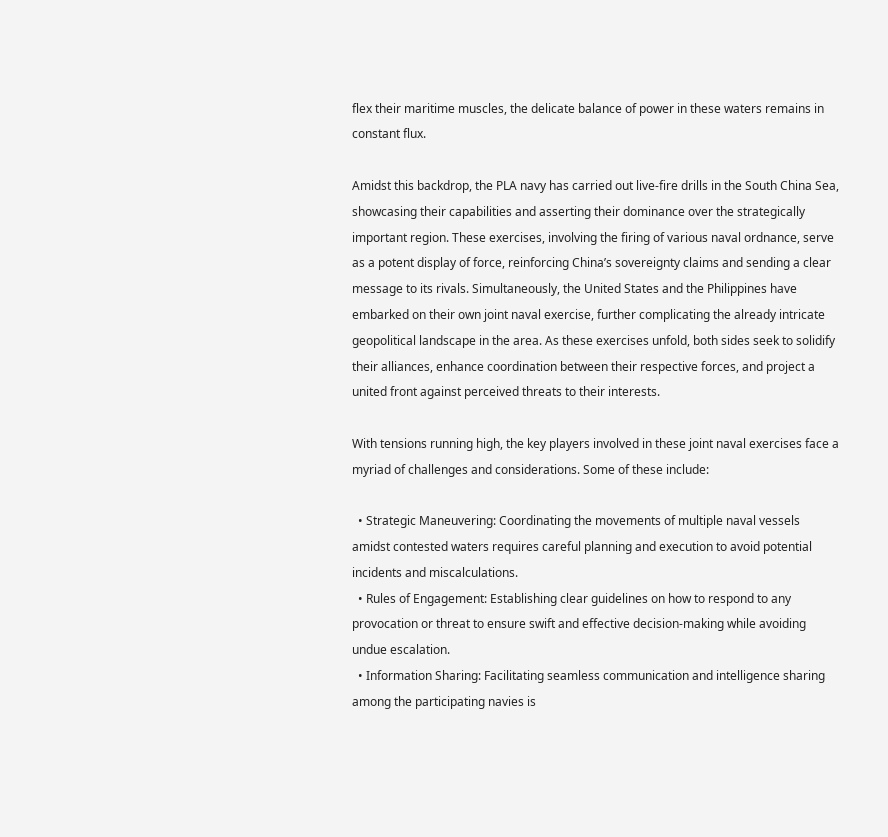flex their maritime muscles, the delicate balance of power in these waters remains in constant flux.

Amidst this backdrop, the PLA navy has carried out live-fire drills in the South China Sea, showcasing their capabilities and asserting their dominance over the strategically important region. These exercises, involving the firing of various naval ordnance, serve as a potent display of force, reinforcing China’s sovereignty claims and sending a clear message to its rivals. Simultaneously, the United States and the Philippines have embarked on their own joint naval exercise, further complicating the already intricate geopolitical landscape in the area. As these exercises unfold, both sides seek to solidify their alliances, enhance coordination between their respective forces, and project a united front against perceived threats to their interests.

With tensions running high, the key players involved in these joint naval exercises face a myriad of challenges and considerations. Some of these include:

  • Strategic Maneuvering: Coordinating the movements of multiple naval vessels amidst contested waters requires careful planning and execution to avoid potential incidents and miscalculations.
  • Rules of Engagement: Establishing clear guidelines on how to respond to any provocation or threat to ensure swift and effective decision-making while avoiding undue escalation.
  • Information Sharing: Facilitating seamless communication and intelligence sharing among the participating navies is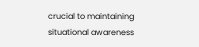crucial to maintaining situational awareness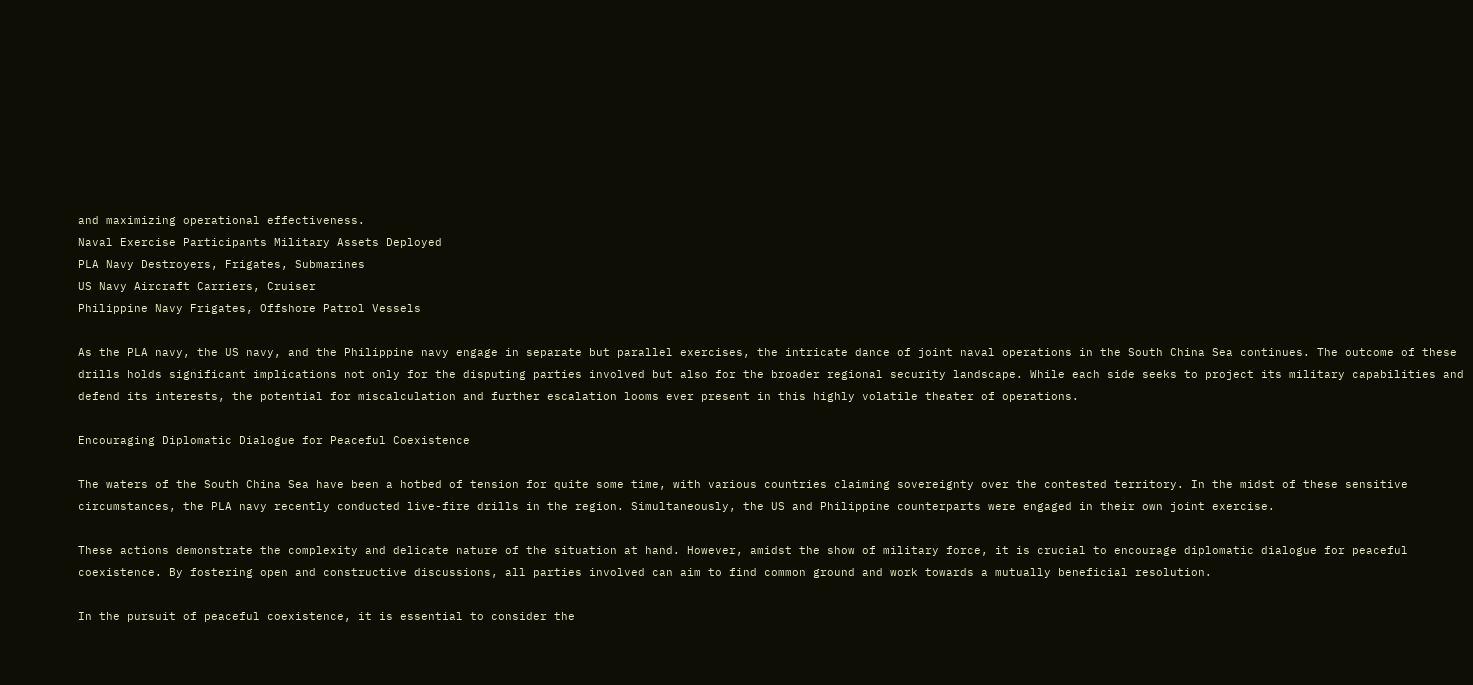and maximizing operational effectiveness.
Naval Exercise Participants Military Assets Deployed
PLA Navy Destroyers, Frigates, Submarines
US Navy Aircraft Carriers, Cruiser
Philippine Navy Frigates, Offshore Patrol Vessels

As the PLA navy, the US navy, and the Philippine navy engage in separate but parallel exercises, the intricate dance of joint naval operations in the South China Sea continues. The outcome of these drills holds significant implications not only for the disputing parties involved but also for the broader regional security landscape. While each side seeks to project its military capabilities and defend its interests, the potential for miscalculation and further escalation looms ever present in this highly volatile theater of operations.

Encouraging Diplomatic Dialogue for Peaceful Coexistence

The waters of the South China Sea have been a hotbed of tension for quite some time, with various countries claiming sovereignty over the contested territory. In the midst of these sensitive circumstances, the PLA navy recently conducted live-fire drills in the region. Simultaneously, the US and Philippine counterparts were engaged in their own joint exercise.

These actions demonstrate the complexity and delicate nature of the situation at hand. However, amidst the show of military force, it is crucial to encourage diplomatic dialogue for peaceful coexistence. By fostering open and constructive discussions, all parties involved can aim to find common ground and work towards a mutually beneficial resolution.

In the pursuit of peaceful coexistence, it is essential to consider the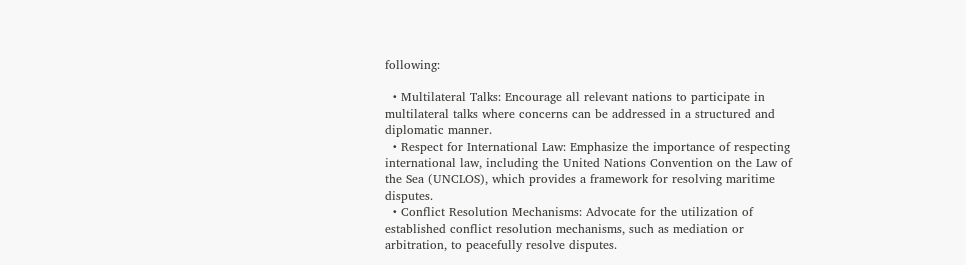following:

  • Multilateral Talks: Encourage all relevant nations to participate in multilateral talks where concerns can be addressed in a structured and diplomatic manner.
  • Respect for International Law: Emphasize the importance of respecting international law, including the United Nations Convention on the Law of the Sea (UNCLOS), which provides a framework for resolving maritime disputes.
  • Conflict Resolution Mechanisms: Advocate for the utilization of established conflict resolution mechanisms, such as mediation or arbitration, to peacefully resolve disputes.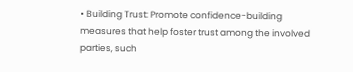• Building Trust: Promote confidence-building measures that help foster trust among the involved parties, such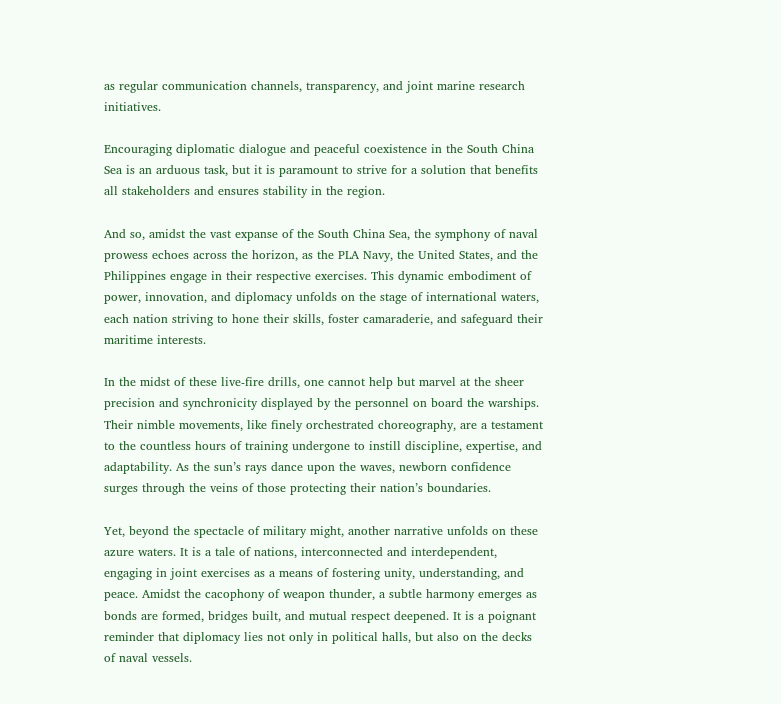as regular communication channels, transparency, and joint marine research initiatives.

Encouraging diplomatic dialogue and peaceful coexistence in the South China Sea is an arduous task, but it is paramount to strive for a solution that benefits all stakeholders and ensures stability in the region.

And so, amidst the vast expanse of the South China Sea, the symphony of naval prowess echoes across the horizon, as the PLA Navy, the United States, and the Philippines engage in their respective exercises. This dynamic embodiment of power, innovation, and diplomacy unfolds on the stage of international waters, each nation striving to hone their skills, foster camaraderie, and safeguard their maritime interests.

In the midst of these live-fire drills, one cannot help but marvel at the sheer precision and synchronicity displayed by the personnel on board the warships. Their nimble movements, like finely orchestrated choreography, are a testament to the countless hours of training undergone to instill discipline, expertise, and adaptability. As the sun’s rays dance upon the waves, newborn confidence surges through the veins of those protecting their nation’s boundaries.

Yet, beyond the spectacle of military might, another narrative unfolds on these azure waters. It is a tale of nations, interconnected and interdependent, engaging in joint exercises as a means of fostering unity, understanding, and peace. Amidst the cacophony of weapon thunder, a subtle harmony emerges as bonds are formed, bridges built, and mutual respect deepened. It is a poignant reminder that diplomacy lies not only in political halls, but also on the decks of naval vessels.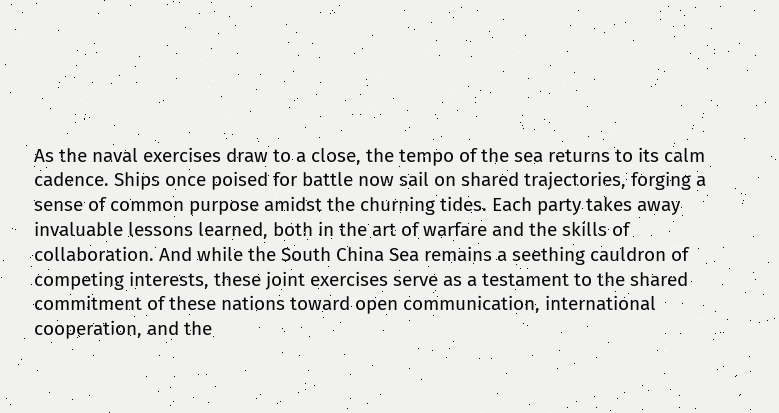As the naval exercises draw to a close, the tempo of the sea returns to its calm cadence. Ships once poised for battle now sail on shared trajectories, forging a sense of common purpose amidst the churning tides. Each party takes away invaluable lessons learned, both in the art of warfare and the skills of collaboration. And while the South China Sea remains a seething cauldron of competing interests, these joint exercises serve as a testament to the shared commitment of these nations toward open communication, international cooperation, and the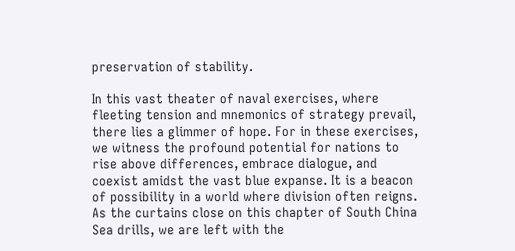preservation of stability.

In this vast theater of naval exercises, where fleeting tension and mnemonics of strategy prevail, there lies a glimmer of hope. For in these exercises, we witness the profound potential for nations to rise above differences, embrace dialogue, and coexist amidst the vast blue expanse. It is a beacon of possibility in a world where division often reigns. As the curtains close on this chapter of South China Sea drills, we are left with the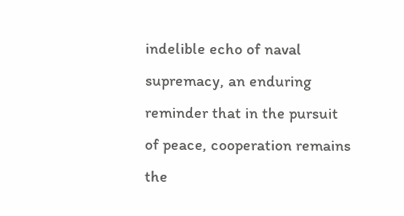indelible echo of naval supremacy, an enduring reminder that in the pursuit of peace, cooperation remains the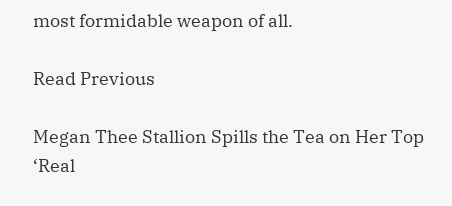most formidable weapon of all.

Read Previous

Megan Thee Stallion Spills the Tea on Her Top ‘Real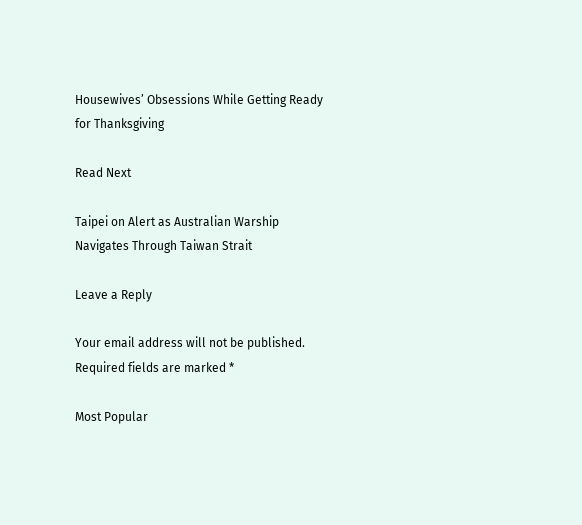Housewives’ Obsessions While Getting Ready for Thanksgiving

Read Next

Taipei on Alert as Australian Warship Navigates Through Taiwan Strait

Leave a Reply

Your email address will not be published. Required fields are marked *

Most Popular